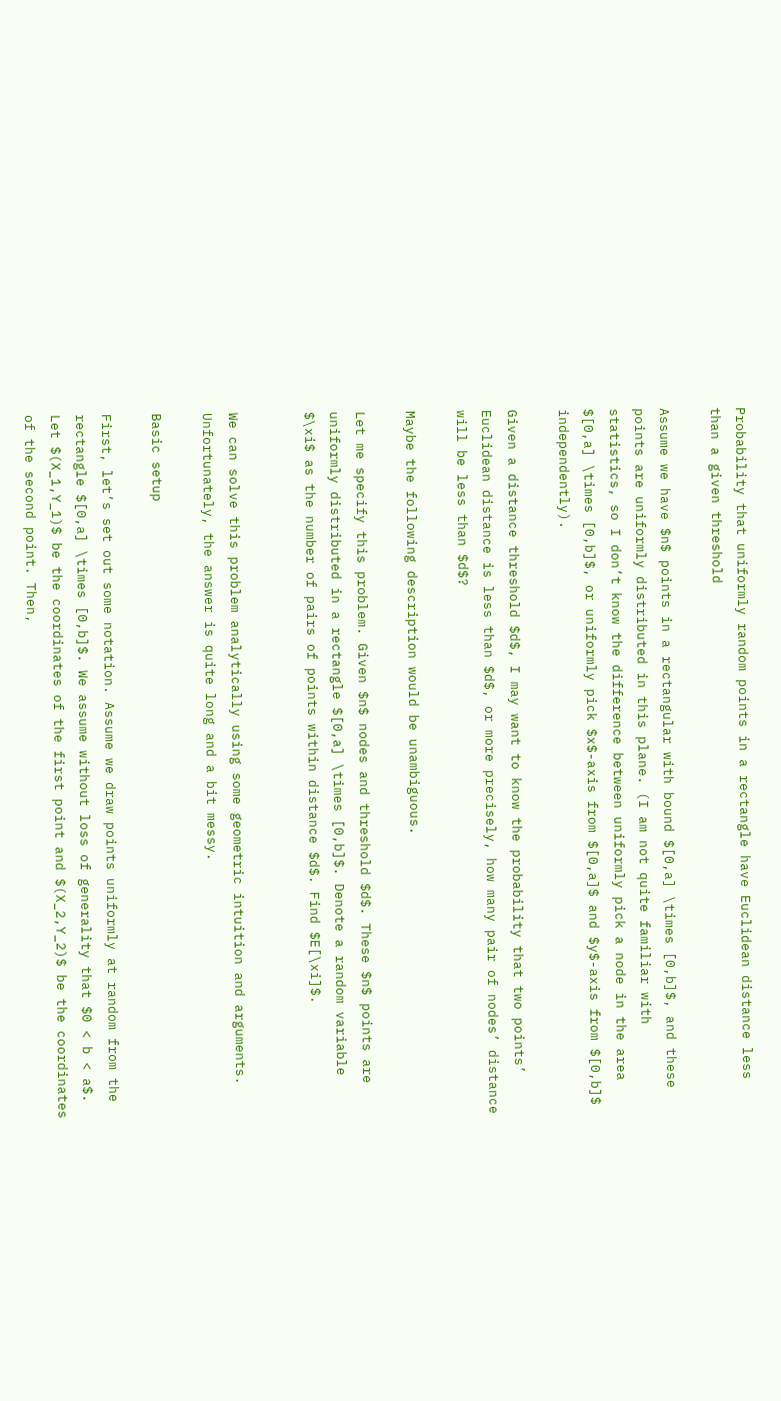Probability that uniformly random points in a rectangle have Euclidean distance less than a given threshold

Assume we have $n$ points in a rectangular with bound $[0,a] \times [0,b]$, and these points are uniformly distributed in this plane. (I am not quite familiar with statistics, so I don’t know the difference between uniformly pick a node in the area $[0,a] \times [0,b]$, or uniformly pick $x$-axis from $[0,a]$ and $y$-axis from $[0,b]$ independently).

Given a distance threshold $d$, I may want to know the probability that two points’ Euclidean distance is less than $d$, or more precisely, how many pair of nodes’ distance will be less than $d$?

Maybe the following description would be unambiguous.

Let me specify this problem. Given $n$ nodes and threshold $d$. These $n$ points are uniformly distributed in a rectangle $[0,a] \times [0,b]$. Denote a random variable $\xi$ as the number of pairs of points within distance $d$. Find $E[\xi]$.


We can solve this problem analytically using some geometric intuition and arguments. Unfortunately, the answer is quite long and a bit messy.

Basic setup

First, let’s set out some notation. Assume we draw points uniformly at random from the rectangle $[0,a] \times [0,b]$. We assume without loss of generality that $0 < b < a$. Let $(X_1,Y_1)$ be the coordinates of the first point and $(X_2,Y_2)$ be the coordinates of the second point. Then,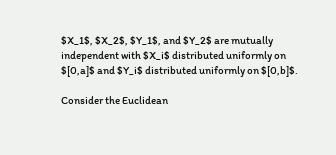$X_1$, $X_2$, $Y_1$, and $Y_2$ are mutually independent with $X_i$ distributed uniformly on $[0,a]$ and $Y_i$ distributed uniformly on $[0,b]$.

Consider the Euclidean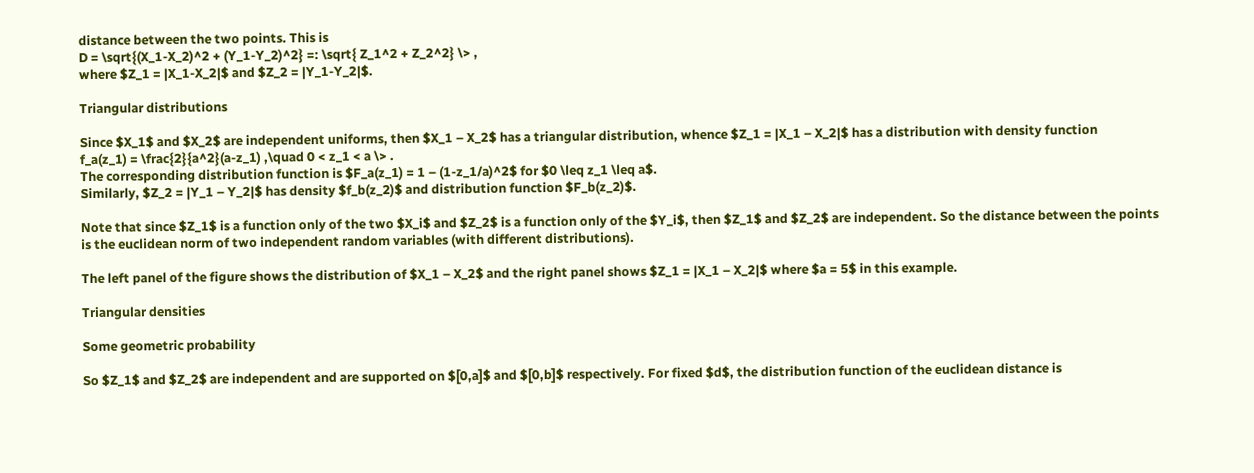distance between the two points. This is
D = \sqrt{(X_1-X_2)^2 + (Y_1-Y_2)^2} =: \sqrt{ Z_1^2 + Z_2^2} \> ,
where $Z_1 = |X_1-X_2|$ and $Z_2 = |Y_1-Y_2|$.

Triangular distributions

Since $X_1$ and $X_2$ are independent uniforms, then $X_1 – X_2$ has a triangular distribution, whence $Z_1 = |X_1 – X_2|$ has a distribution with density function
f_a(z_1) = \frac{2}{a^2}(a-z_1) ,\quad 0 < z_1 < a \> .
The corresponding distribution function is $F_a(z_1) = 1 – (1-z_1/a)^2$ for $0 \leq z_1 \leq a$.
Similarly, $Z_2 = |Y_1 – Y_2|$ has density $f_b(z_2)$ and distribution function $F_b(z_2)$.

Note that since $Z_1$ is a function only of the two $X_i$ and $Z_2$ is a function only of the $Y_i$, then $Z_1$ and $Z_2$ are independent. So the distance between the points is the euclidean norm of two independent random variables (with different distributions).

The left panel of the figure shows the distribution of $X_1 – X_2$ and the right panel shows $Z_1 = |X_1 – X_2|$ where $a = 5$ in this example.

Triangular densities

Some geometric probability

So $Z_1$ and $Z_2$ are independent and are supported on $[0,a]$ and $[0,b]$ respectively. For fixed $d$, the distribution function of the euclidean distance is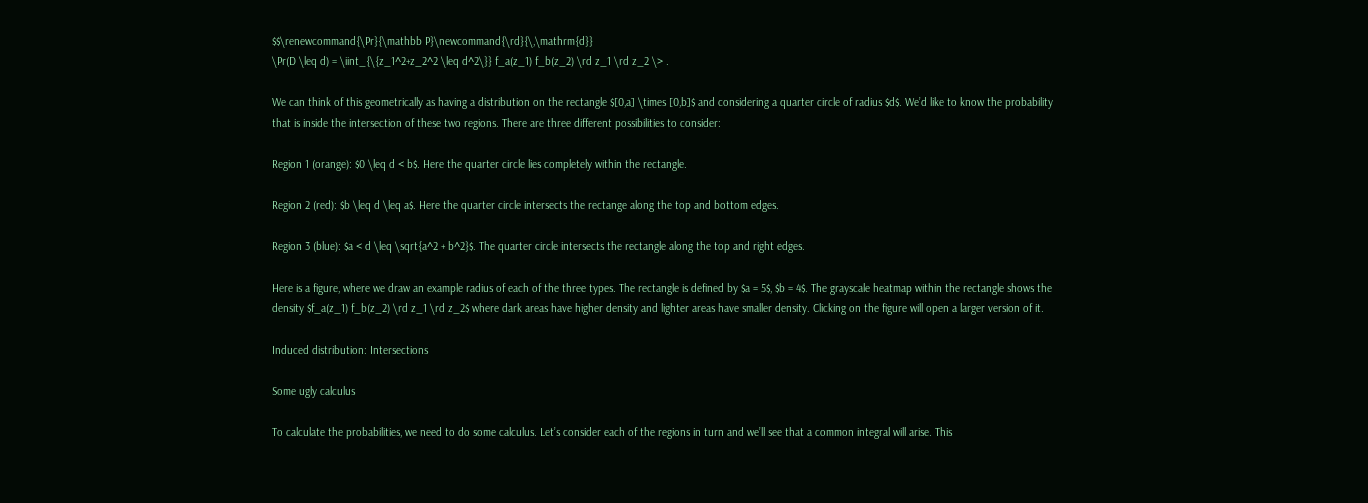$$\renewcommand{\Pr}{\mathbb P}\newcommand{\rd}{\,\mathrm{d}}
\Pr(D \leq d) = \iint_{\{z_1^2+z_2^2 \leq d^2\}} f_a(z_1) f_b(z_2) \rd z_1 \rd z_2 \> .

We can think of this geometrically as having a distribution on the rectangle $[0,a] \times [0,b]$ and considering a quarter circle of radius $d$. We’d like to know the probability that is inside the intersection of these two regions. There are three different possibilities to consider:

Region 1 (orange): $0 \leq d < b$. Here the quarter circle lies completely within the rectangle.

Region 2 (red): $b \leq d \leq a$. Here the quarter circle intersects the rectange along the top and bottom edges.

Region 3 (blue): $a < d \leq \sqrt{a^2 + b^2}$. The quarter circle intersects the rectangle along the top and right edges.

Here is a figure, where we draw an example radius of each of the three types. The rectangle is defined by $a = 5$, $b = 4$. The grayscale heatmap within the rectangle shows the density $f_a(z_1) f_b(z_2) \rd z_1 \rd z_2$ where dark areas have higher density and lighter areas have smaller density. Clicking on the figure will open a larger version of it.

Induced distribution: Intersections

Some ugly calculus

To calculate the probabilities, we need to do some calculus. Let’s consider each of the regions in turn and we’ll see that a common integral will arise. This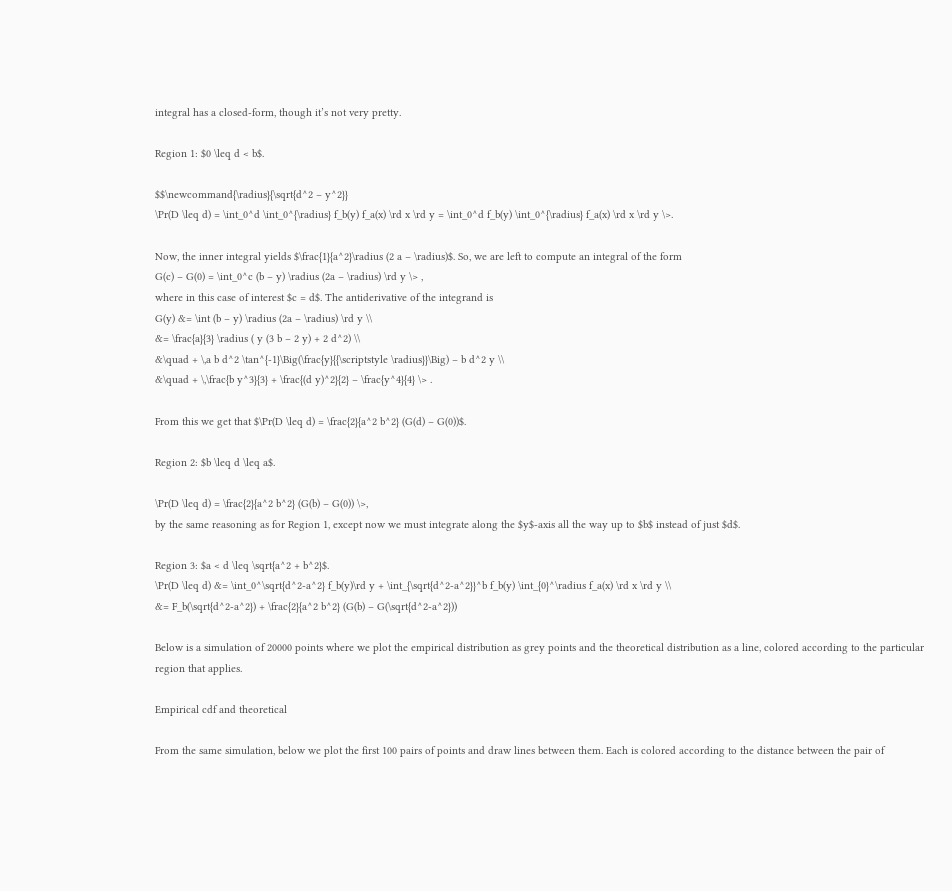integral has a closed-form, though it’s not very pretty.

Region 1: $0 \leq d < b$.

$$\newcommand{\radius}{\sqrt{d^2 – y^2}}
\Pr(D \leq d) = \int_0^d \int_0^{\radius} f_b(y) f_a(x) \rd x \rd y = \int_0^d f_b(y) \int_0^{\radius} f_a(x) \rd x \rd y \>.

Now, the inner integral yields $\frac{1}{a^2}\radius (2 a – \radius)$. So, we are left to compute an integral of the form
G(c) – G(0) = \int_0^c (b – y) \radius (2a – \radius) \rd y \> ,
where in this case of interest $c = d$. The antiderivative of the integrand is
G(y) &= \int (b – y) \radius (2a – \radius) \rd y \\
&= \frac{a}{3} \radius ( y (3 b – 2 y) + 2 d^2) \\
&\quad + \,a b d^2 \tan^{-1}\Big(\frac{y}{{\scriptstyle \radius}}\Big) – b d^2 y \\
&\quad + \,\frac{b y^3}{3} + \frac{(d y)^2}{2} – \frac{y^4}{4} \> .

From this we get that $\Pr(D \leq d) = \frac{2}{a^2 b^2} (G(d) – G(0))$.

Region 2: $b \leq d \leq a$.

\Pr(D \leq d) = \frac{2}{a^2 b^2} (G(b) – G(0)) \>,
by the same reasoning as for Region 1, except now we must integrate along the $y$-axis all the way up to $b$ instead of just $d$.

Region 3: $a < d \leq \sqrt{a^2 + b^2}$.
\Pr(D \leq d) &= \int_0^\sqrt{d^2-a^2} f_b(y)\rd y + \int_{\sqrt{d^2-a^2}}^b f_b(y) \int_{0}^\radius f_a(x) \rd x \rd y \\
&= F_b(\sqrt{d^2-a^2}) + \frac{2}{a^2 b^2} (G(b) – G(\sqrt{d^2-a^2}))

Below is a simulation of 20000 points where we plot the empirical distribution as grey points and the theoretical distribution as a line, colored according to the particular region that applies.

Empirical cdf and theoretical

From the same simulation, below we plot the first 100 pairs of points and draw lines between them. Each is colored according to the distance between the pair of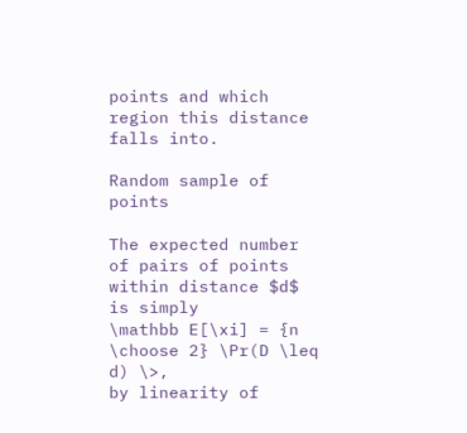points and which region this distance falls into.

Random sample of points

The expected number of pairs of points within distance $d$ is simply
\mathbb E[\xi] = {n \choose 2} \Pr(D \leq d) \>,
by linearity of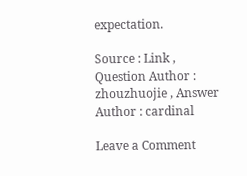expectation.

Source : Link , Question Author : zhouzhuojie , Answer Author : cardinal

Leave a Comment